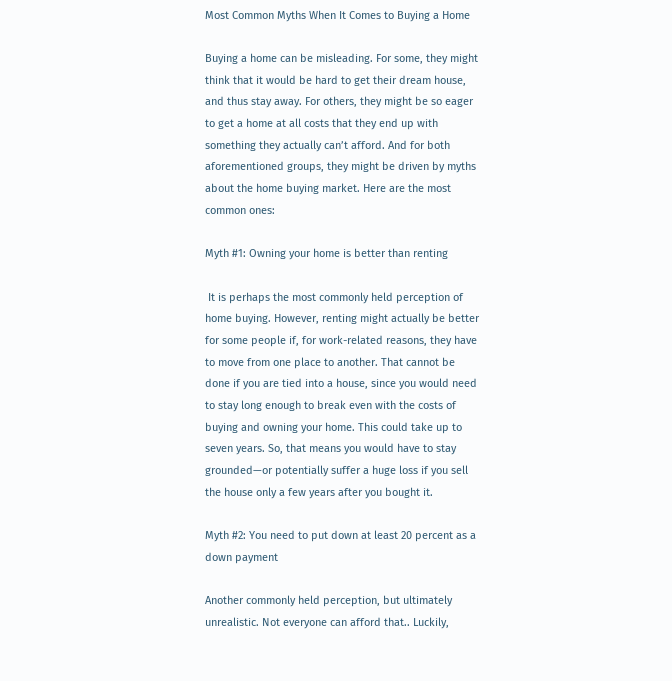Most Common Myths When It Comes to Buying a Home

Buying a home can be misleading. For some, they might think that it would be hard to get their dream house, and thus stay away. For others, they might be so eager to get a home at all costs that they end up with something they actually can’t afford. And for both aforementioned groups, they might be driven by myths about the home buying market. Here are the most common ones:

Myth #1: Owning your home is better than renting

 It is perhaps the most commonly held perception of home buying. However, renting might actually be better for some people if, for work-related reasons, they have to move from one place to another. That cannot be done if you are tied into a house, since you would need to stay long enough to break even with the costs of buying and owning your home. This could take up to seven years. So, that means you would have to stay grounded—or potentially suffer a huge loss if you sell the house only a few years after you bought it.

Myth #2: You need to put down at least 20 percent as a down payment

Another commonly held perception, but ultimately unrealistic. Not everyone can afford that.. Luckily,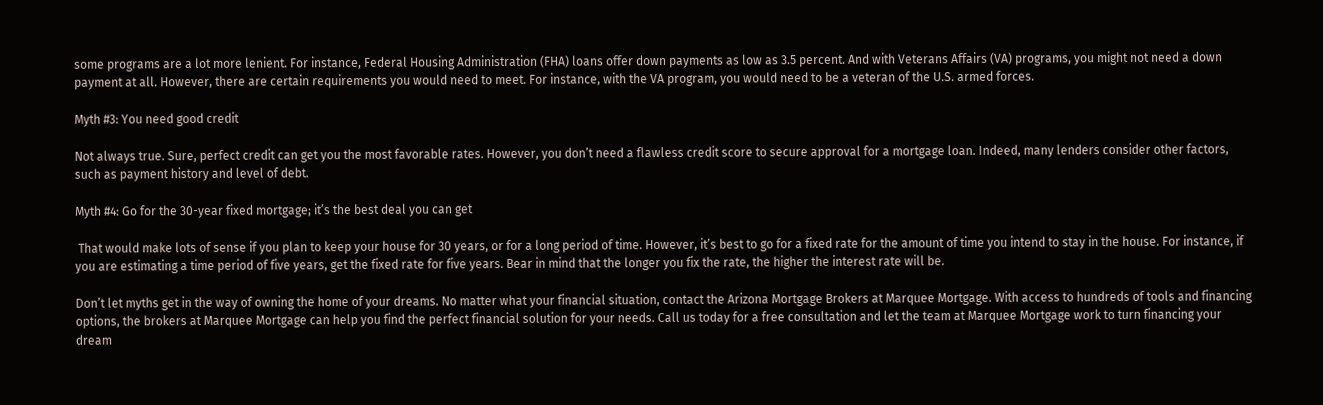some programs are a lot more lenient. For instance, Federal Housing Administration (FHA) loans offer down payments as low as 3.5 percent. And with Veterans Affairs (VA) programs, you might not need a down payment at all. However, there are certain requirements you would need to meet. For instance, with the VA program, you would need to be a veteran of the U.S. armed forces.

Myth #3: You need good credit

Not always true. Sure, perfect credit can get you the most favorable rates. However, you don’t need a flawless credit score to secure approval for a mortgage loan. Indeed, many lenders consider other factors, such as payment history and level of debt.

Myth #4: Go for the 30-year fixed mortgage; it’s the best deal you can get

 That would make lots of sense if you plan to keep your house for 30 years, or for a long period of time. However, it’s best to go for a fixed rate for the amount of time you intend to stay in the house. For instance, if you are estimating a time period of five years, get the fixed rate for five years. Bear in mind that the longer you fix the rate, the higher the interest rate will be.

Don’t let myths get in the way of owning the home of your dreams. No matter what your financial situation, contact the Arizona Mortgage Brokers at Marquee Mortgage. With access to hundreds of tools and financing options, the brokers at Marquee Mortgage can help you find the perfect financial solution for your needs. Call us today for a free consultation and let the team at Marquee Mortgage work to turn financing your dream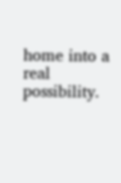home into a real possibility.